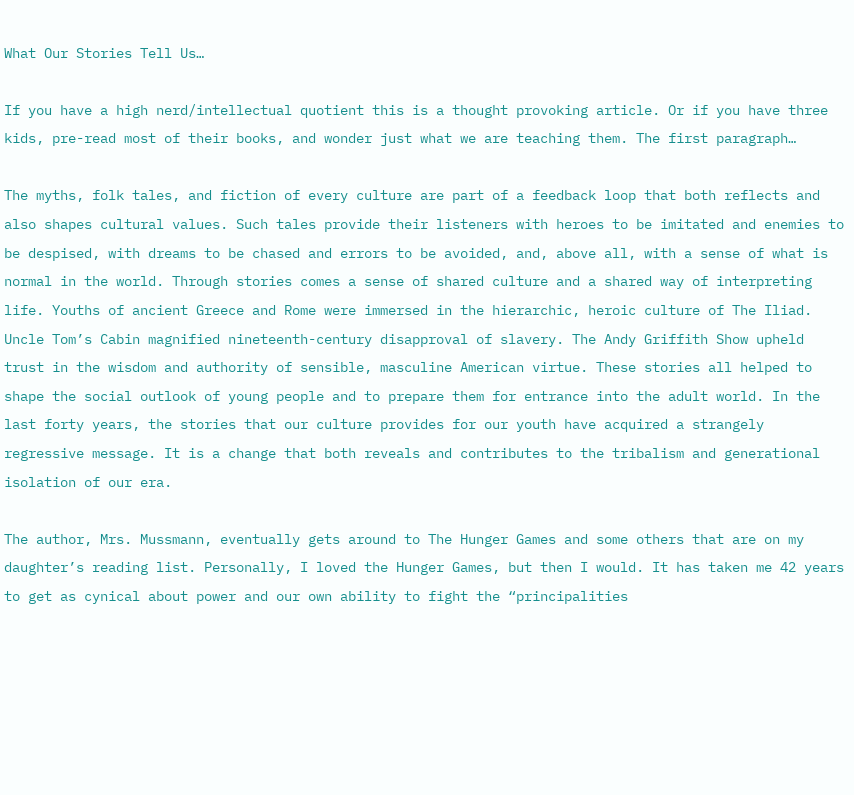What Our Stories Tell Us…

If you have a high nerd/intellectual quotient this is a thought provoking article. Or if you have three kids, pre-read most of their books, and wonder just what we are teaching them. The first paragraph…

The myths, folk tales, and fiction of every culture are part of a feedback loop that both reflects and also shapes cultural values. Such tales provide their listeners with heroes to be imitated and enemies to be despised, with dreams to be chased and errors to be avoided, and, above all, with a sense of what is normal in the world. Through stories comes a sense of shared culture and a shared way of interpreting life. Youths of ancient Greece and Rome were immersed in the hierarchic, heroic culture of The Iliad. Uncle Tom’s Cabin magnified nineteenth-century disapproval of slavery. The Andy Griffith Show upheld trust in the wisdom and authority of sensible, masculine American virtue. These stories all helped to shape the social outlook of young people and to prepare them for entrance into the adult world. In the last forty years, the stories that our culture provides for our youth have acquired a strangely regressive message. It is a change that both reveals and contributes to the tribalism and generational isolation of our era.

The author, Mrs. Mussmann, eventually gets around to The Hunger Games and some others that are on my daughter’s reading list. Personally, I loved the Hunger Games, but then I would. It has taken me 42 years to get as cynical about power and our own ability to fight the “principalities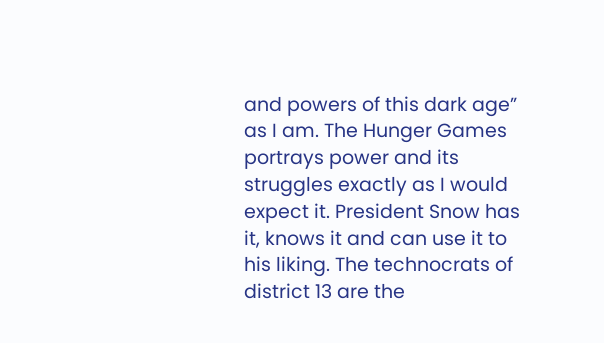and powers of this dark age” as I am. The Hunger Games portrays power and its struggles exactly as I would expect it. President Snow has it, knows it and can use it to his liking. The technocrats of district 13 are the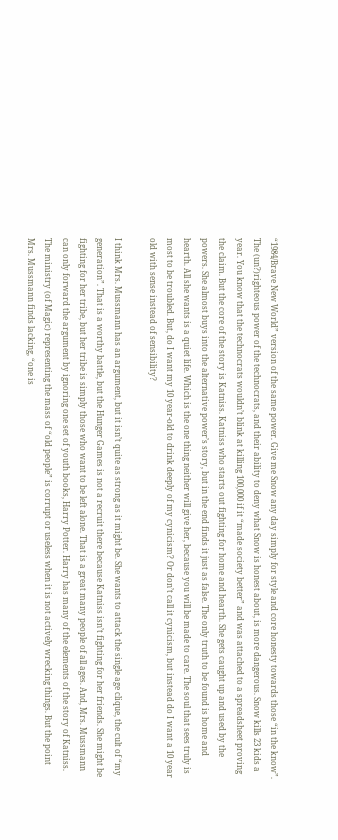“1984/Brave New World” version of the same power. Give me Snow any day simply for style and core honesty towards those “in the know”. The (un?)righteous power of the technocrats, and their ability to deny what Snow is honest about, is more dangerous. Snow kills 23 kids a year. You know that the technocrats wouldn’t blink at killing 100,000 if it “made society better” and was attached to a spreadsheet proving the claim. But the core of the story is Katniss. Katniss who starts out fighting for home and hearth. She gets caught up and used by the powers. She almost buys into the alternative power’s story, but in the end finds it just as false. The only truth to be found is home and hearth. All she wants is a quiet life. Which is the one thing neither will give her, because you will be made to care. The soul that sees truly is most to be troubled. But, do I want my 10 year-old to drink deeply of my cynicism? Or don’t call it cynicism, but instead do I want a 10 year old with sense instead of sensibility?

I think Mrs. Mussmann has an argument, but it isn’t quite as strong as it might be. She wants to attack the single age clique, the cult of “my generation”. That is a worthy battle, but the Hunger Games is not a recruit there because Katniss isn’t fighting for her friends. She might be fighting for her tribe, but her tribe is simply those who want to be left alone. That is a great many people of all ages. And, Mrs. Mussmann can only forward the argument by ignoring one set of youth books, Harry Potter. Harry has many of the elements of the story of Katniss. The ministry (of Magic) representing the mass of “old people” is corrupt or useless when it is not actively wrecking things. But the point Mrs. Mussmann finds lacking, “one is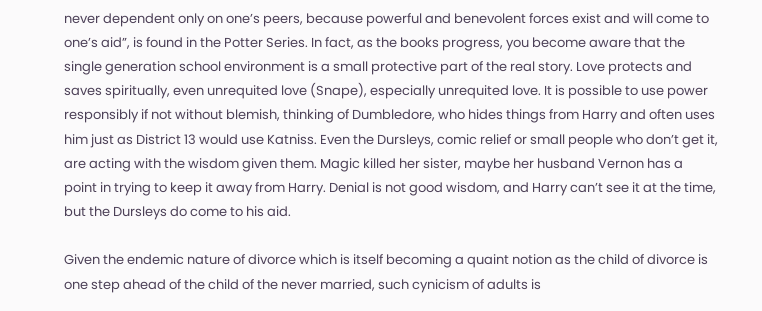never dependent only on one’s peers, because powerful and benevolent forces exist and will come to one’s aid”, is found in the Potter Series. In fact, as the books progress, you become aware that the single generation school environment is a small protective part of the real story. Love protects and saves spiritually, even unrequited love (Snape), especially unrequited love. It is possible to use power responsibly if not without blemish, thinking of Dumbledore, who hides things from Harry and often uses him just as District 13 would use Katniss. Even the Dursleys, comic relief or small people who don’t get it, are acting with the wisdom given them. Magic killed her sister, maybe her husband Vernon has a point in trying to keep it away from Harry. Denial is not good wisdom, and Harry can’t see it at the time, but the Dursleys do come to his aid.

Given the endemic nature of divorce which is itself becoming a quaint notion as the child of divorce is one step ahead of the child of the never married, such cynicism of adults is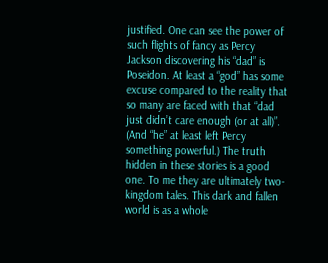justified. One can see the power of such flights of fancy as Percy Jackson discovering his “dad” is Poseidon. At least a “god” has some excuse compared to the reality that so many are faced with that “dad just didn’t care enough (or at all)”. (And “he” at least left Percy something powerful.) The truth hidden in these stories is a good one. To me they are ultimately two-kingdom tales. This dark and fallen world is as a whole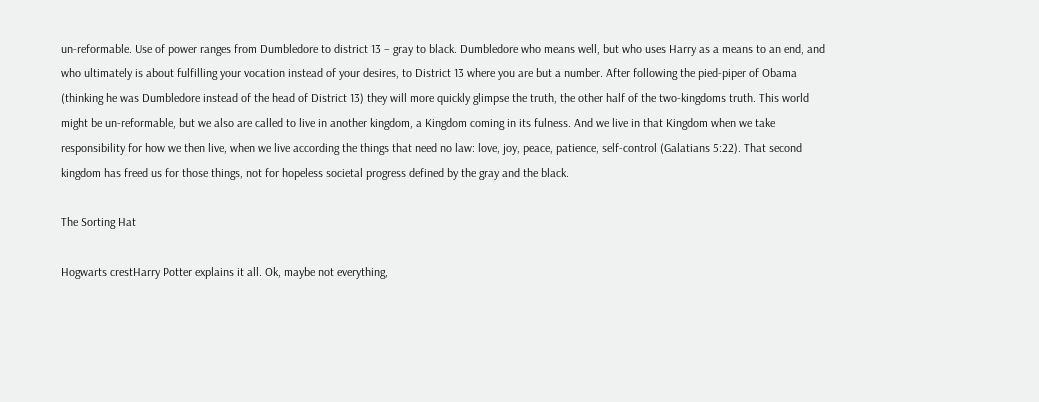un-reformable. Use of power ranges from Dumbledore to district 13 – gray to black. Dumbledore who means well, but who uses Harry as a means to an end, and who ultimately is about fulfilling your vocation instead of your desires, to District 13 where you are but a number. After following the pied-piper of Obama (thinking he was Dumbledore instead of the head of District 13) they will more quickly glimpse the truth, the other half of the two-kingdoms truth. This world might be un-reformable, but we also are called to live in another kingdom, a Kingdom coming in its fulness. And we live in that Kingdom when we take responsibility for how we then live, when we live according the things that need no law: love, joy, peace, patience, self-control (Galatians 5:22). That second kingdom has freed us for those things, not for hopeless societal progress defined by the gray and the black.

The Sorting Hat

Hogwarts crestHarry Potter explains it all. Ok, maybe not everything,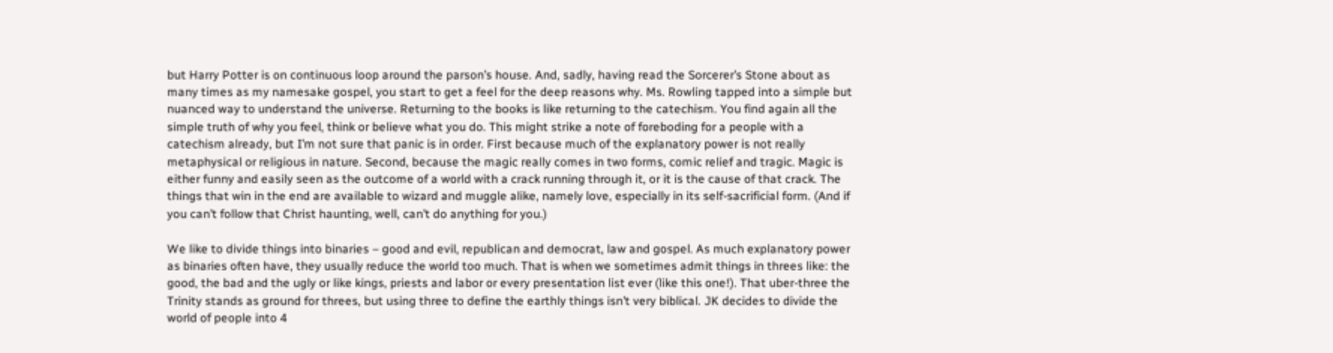but Harry Potter is on continuous loop around the parson’s house. And, sadly, having read the Sorcerer’s Stone about as many times as my namesake gospel, you start to get a feel for the deep reasons why. Ms. Rowling tapped into a simple but nuanced way to understand the universe. Returning to the books is like returning to the catechism. You find again all the simple truth of why you feel, think or believe what you do. This might strike a note of foreboding for a people with a catechism already, but I’m not sure that panic is in order. First because much of the explanatory power is not really metaphysical or religious in nature. Second, because the magic really comes in two forms, comic relief and tragic. Magic is either funny and easily seen as the outcome of a world with a crack running through it, or it is the cause of that crack. The things that win in the end are available to wizard and muggle alike, namely love, especially in its self-sacrificial form. (And if you can’t follow that Christ haunting, well, can’t do anything for you.)

We like to divide things into binaries – good and evil, republican and democrat, law and gospel. As much explanatory power as binaries often have, they usually reduce the world too much. That is when we sometimes admit things in threes like: the good, the bad and the ugly or like kings, priests and labor or every presentation list ever (like this one!). That uber-three the Trinity stands as ground for threes, but using three to define the earthly things isn’t very biblical. JK decides to divide the world of people into 4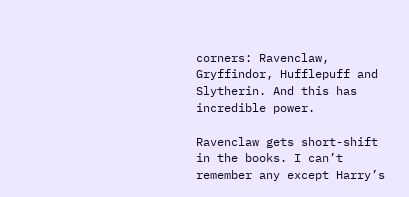corners: Ravenclaw, Gryffindor, Hufflepuff and Slytherin. And this has incredible power.

Ravenclaw gets short-shift in the books. I can’t remember any except Harry’s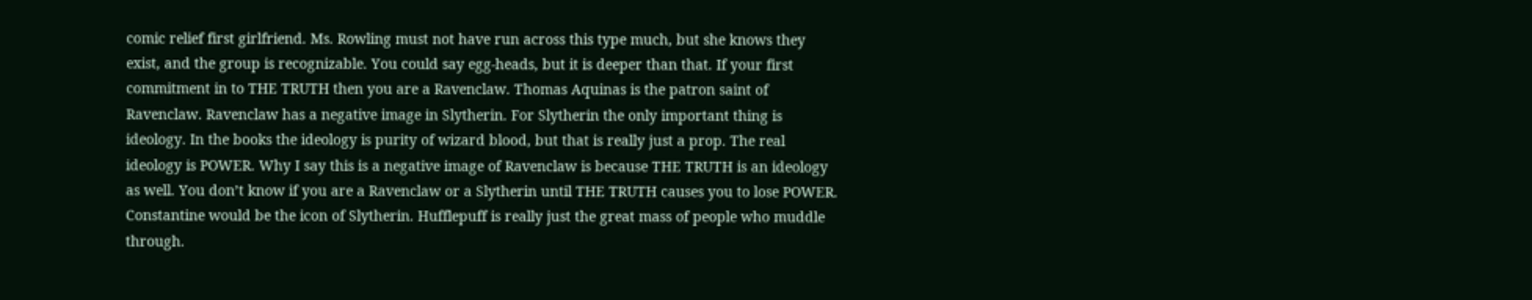comic relief first girlfriend. Ms. Rowling must not have run across this type much, but she knows they exist, and the group is recognizable. You could say egg-heads, but it is deeper than that. If your first commitment in to THE TRUTH then you are a Ravenclaw. Thomas Aquinas is the patron saint of Ravenclaw. Ravenclaw has a negative image in Slytherin. For Slytherin the only important thing is ideology. In the books the ideology is purity of wizard blood, but that is really just a prop. The real ideology is POWER. Why I say this is a negative image of Ravenclaw is because THE TRUTH is an ideology as well. You don’t know if you are a Ravenclaw or a Slytherin until THE TRUTH causes you to lose POWER. Constantine would be the icon of Slytherin. Hufflepuff is really just the great mass of people who muddle through.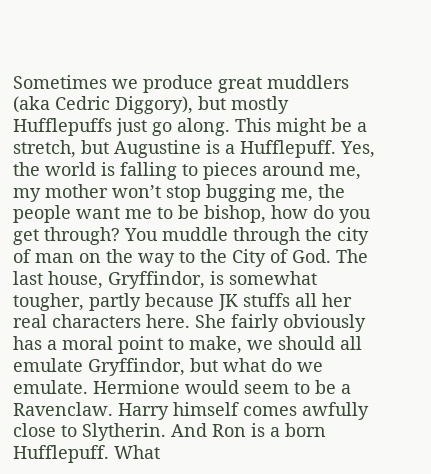Sometimes we produce great muddlers (aka Cedric Diggory), but mostly Hufflepuffs just go along. This might be a stretch, but Augustine is a Hufflepuff. Yes, the world is falling to pieces around me, my mother won’t stop bugging me, the people want me to be bishop, how do you get through? You muddle through the city of man on the way to the City of God. The last house, Gryffindor, is somewhat tougher, partly because JK stuffs all her real characters here. She fairly obviously has a moral point to make, we should all emulate Gryffindor, but what do we emulate. Hermione would seem to be a Ravenclaw. Harry himself comes awfully close to Slytherin. And Ron is a born Hufflepuff. What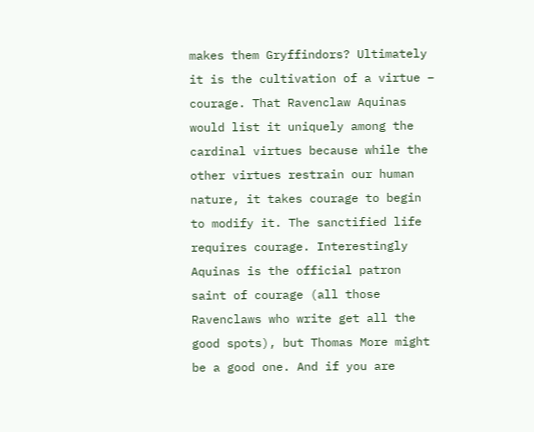makes them Gryffindors? Ultimately it is the cultivation of a virtue – courage. That Ravenclaw Aquinas would list it uniquely among the cardinal virtues because while the other virtues restrain our human nature, it takes courage to begin to modify it. The sanctified life requires courage. Interestingly Aquinas is the official patron saint of courage (all those Ravenclaws who write get all the good spots), but Thomas More might be a good one. And if you are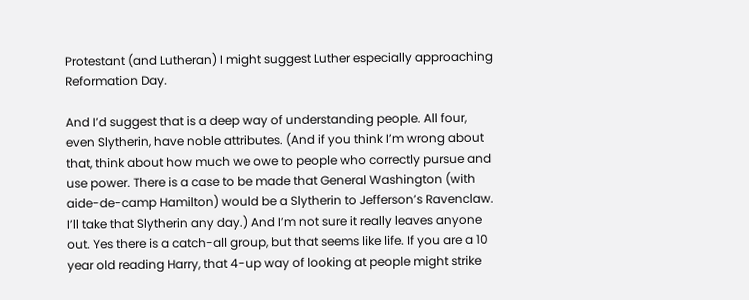Protestant (and Lutheran) I might suggest Luther especially approaching Reformation Day.

And I’d suggest that is a deep way of understanding people. All four, even Slytherin, have noble attributes. (And if you think I’m wrong about that, think about how much we owe to people who correctly pursue and use power. There is a case to be made that General Washington (with aide-de-camp Hamilton) would be a Slytherin to Jefferson’s Ravenclaw. I’ll take that Slytherin any day.) And I’m not sure it really leaves anyone out. Yes there is a catch-all group, but that seems like life. If you are a 10 year old reading Harry, that 4-up way of looking at people might strike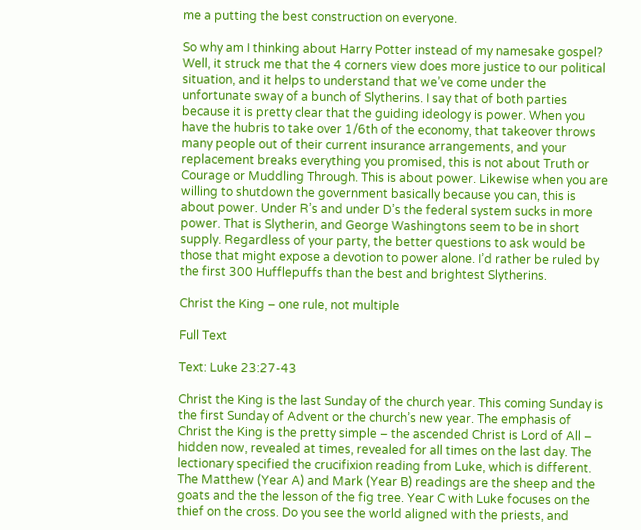me a putting the best construction on everyone.

So why am I thinking about Harry Potter instead of my namesake gospel? Well, it struck me that the 4 corners view does more justice to our political situation, and it helps to understand that we’ve come under the unfortunate sway of a bunch of Slytherins. I say that of both parties because it is pretty clear that the guiding ideology is power. When you have the hubris to take over 1/6th of the economy, that takeover throws many people out of their current insurance arrangements, and your replacement breaks everything you promised, this is not about Truth or Courage or Muddling Through. This is about power. Likewise when you are willing to shutdown the government basically because you can, this is about power. Under R’s and under D’s the federal system sucks in more power. That is Slytherin, and George Washingtons seem to be in short supply. Regardless of your party, the better questions to ask would be those that might expose a devotion to power alone. I’d rather be ruled by the first 300 Hufflepuffs than the best and brightest Slytherins.

Christ the King – one rule, not multiple

Full Text

Text: Luke 23:27-43

Christ the King is the last Sunday of the church year. This coming Sunday is the first Sunday of Advent or the church’s new year. The emphasis of Christ the King is the pretty simple – the ascended Christ is Lord of All – hidden now, revealed at times, revealed for all times on the last day. The lectionary specified the crucifixion reading from Luke, which is different. The Matthew (Year A) and Mark (Year B) readings are the sheep and the goats and the the lesson of the fig tree. Year C with Luke focuses on the thief on the cross. Do you see the world aligned with the priests, and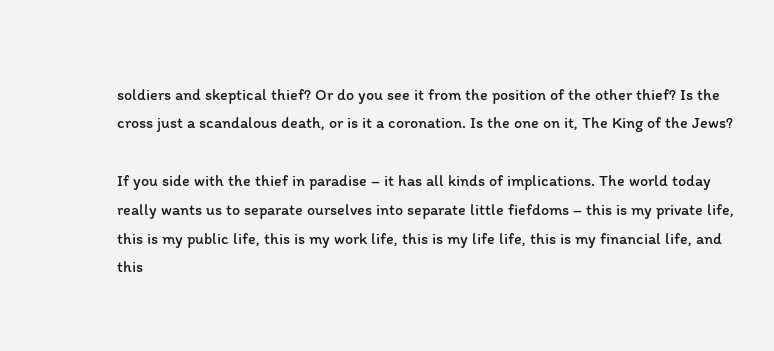soldiers and skeptical thief? Or do you see it from the position of the other thief? Is the cross just a scandalous death, or is it a coronation. Is the one on it, The King of the Jews?

If you side with the thief in paradise – it has all kinds of implications. The world today really wants us to separate ourselves into separate little fiefdoms – this is my private life, this is my public life, this is my work life, this is my life life, this is my financial life, and this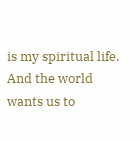is my spiritual life. And the world wants us to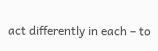act differently in each – to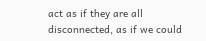act as if they are all disconnected, as if we could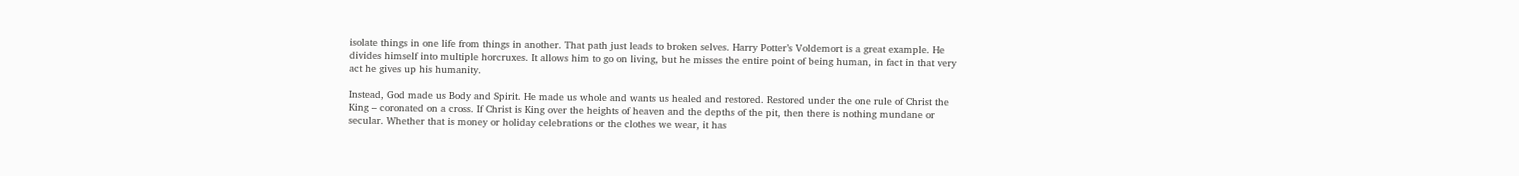isolate things in one life from things in another. That path just leads to broken selves. Harry Potter’s Voldemort is a great example. He divides himself into multiple horcruxes. It allows him to go on living, but he misses the entire point of being human, in fact in that very act he gives up his humanity.

Instead, God made us Body and Spirit. He made us whole and wants us healed and restored. Restored under the one rule of Christ the King – coronated on a cross. If Christ is King over the heights of heaven and the depths of the pit, then there is nothing mundane or secular. Whether that is money or holiday celebrations or the clothes we wear, it has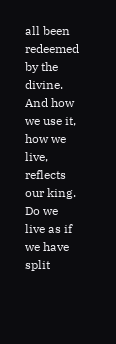all been redeemed by the divine. And how we use it, how we live, reflects our king. Do we live as if we have split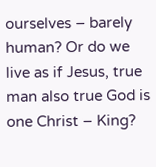ourselves – barely human? Or do we live as if Jesus, true man also true God is one Christ – King?